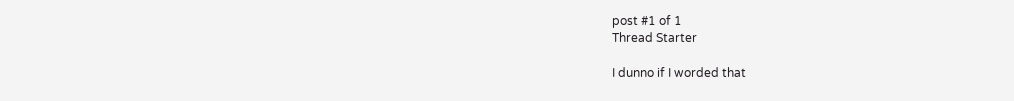post #1 of 1
Thread Starter

I dunno if I worded that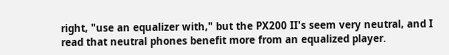right, "use an equalizer with," but the PX200 II's seem very neutral, and I read that neutral phones benefit more from an equalized player.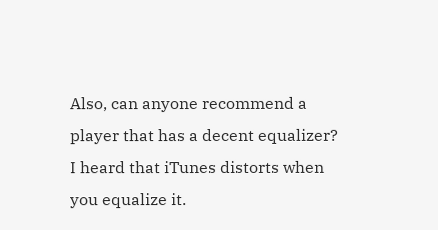Also, can anyone recommend a player that has a decent equalizer? I heard that iTunes distorts when you equalize it.